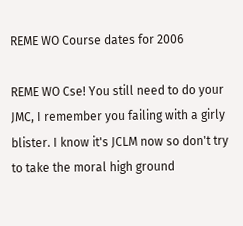REME WO Course dates for 2006

REME WO Cse! You still need to do your JMC, I remember you failing with a girly blister. I know it's JCLM now so don't try to take the moral high ground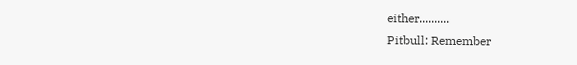either..........
Pitbull: Remember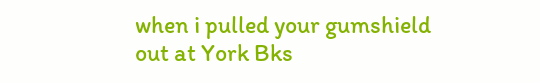when i pulled your gumshield out at York Bks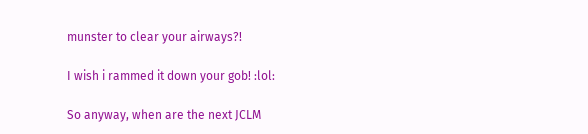munster to clear your airways?!

I wish i rammed it down your gob! :lol:

So anyway, when are the next JCLM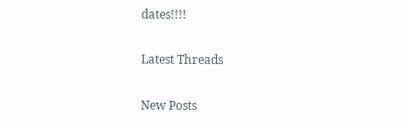dates!!!!

Latest Threads

New Posts